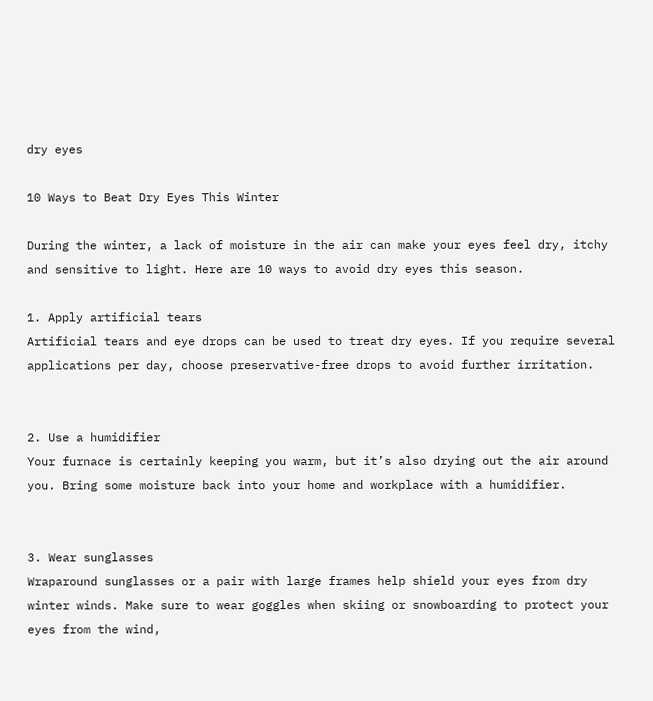dry eyes

10 Ways to Beat Dry Eyes This Winter

During the winter, a lack of moisture in the air can make your eyes feel dry, itchy and sensitive to light. Here are 10 ways to avoid dry eyes this season.

1. Apply artificial tears
Artificial tears and eye drops can be used to treat dry eyes. If you require several applications per day, choose preservative-free drops to avoid further irritation.


2. Use a humidifier
Your furnace is certainly keeping you warm, but it’s also drying out the air around you. Bring some moisture back into your home and workplace with a humidifier.


3. Wear sunglasses
Wraparound sunglasses or a pair with large frames help shield your eyes from dry winter winds. Make sure to wear goggles when skiing or snowboarding to protect your eyes from the wind,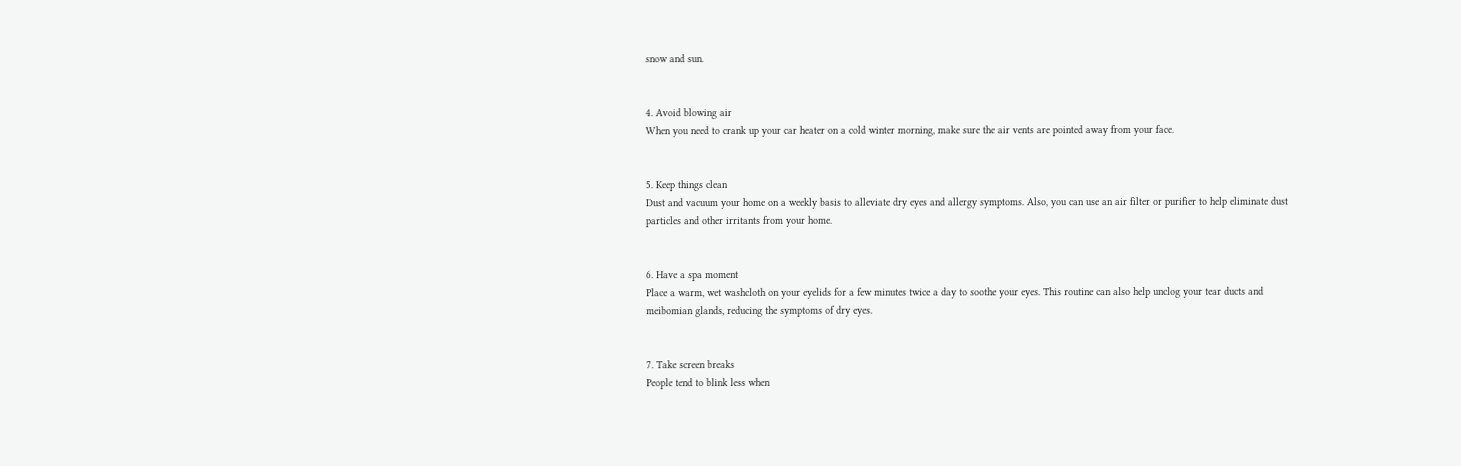snow and sun.


4. Avoid blowing air
When you need to crank up your car heater on a cold winter morning, make sure the air vents are pointed away from your face.


5. Keep things clean
Dust and vacuum your home on a weekly basis to alleviate dry eyes and allergy symptoms. Also, you can use an air filter or purifier to help eliminate dust particles and other irritants from your home.


6. Have a spa moment
Place a warm, wet washcloth on your eyelids for a few minutes twice a day to soothe your eyes. This routine can also help unclog your tear ducts and meibomian glands, reducing the symptoms of dry eyes.


7. Take screen breaks
People tend to blink less when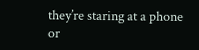they’re staring at a phone or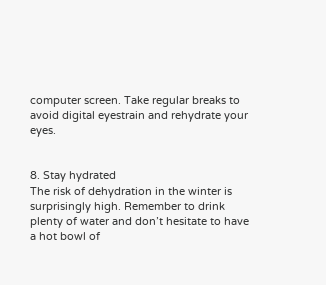computer screen. Take regular breaks to avoid digital eyestrain and rehydrate your eyes.


8. Stay hydrated
The risk of dehydration in the winter is surprisingly high. Remember to drink plenty of water and don’t hesitate to have a hot bowl of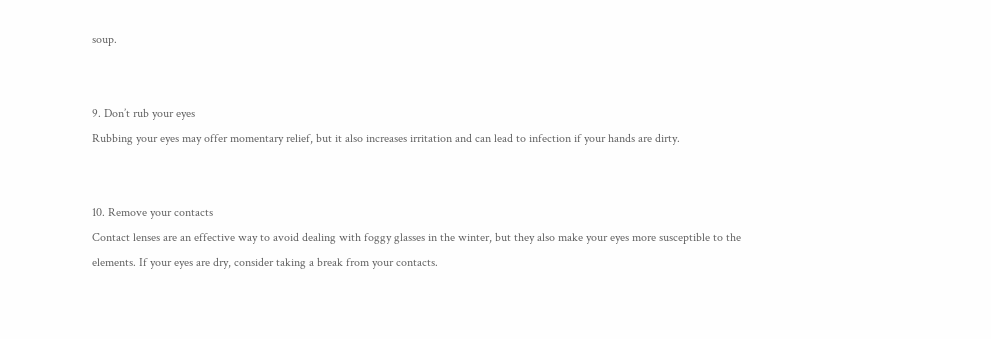soup.


9. Don’t rub your eyes
Rubbing your eyes may offer momentary relief, but it also increases irritation and can lead to infection if your hands are dirty.


10. Remove your contacts
Contact lenses are an effective way to avoid dealing with foggy glasses in the winter, but they also make your eyes more susceptible to the elements. If your eyes are dry, consider taking a break from your contacts.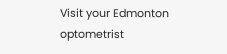Visit your Edmonton optometrist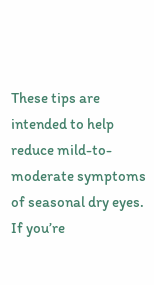These tips are intended to help reduce mild-to-moderate symptoms of seasonal dry eyes. If you’re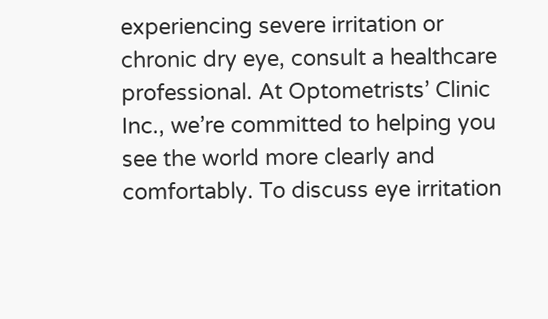experiencing severe irritation or chronic dry eye, consult a healthcare professional. At Optometrists’ Clinic Inc., we’re committed to helping you see the world more clearly and comfortably. To discuss eye irritation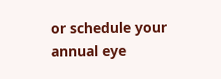or schedule your annual eye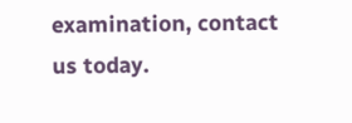examination, contact us today.